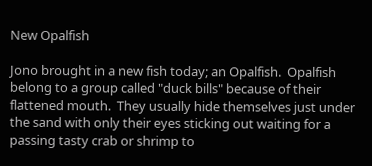New Opalfish

Jono brought in a new fish today; an Opalfish.  Opalfish belong to a group called "duck bills" because of their flattened mouth.  They usually hide themselves just under the sand with only their eyes sticking out waiting for a passing tasty crab or shrimp to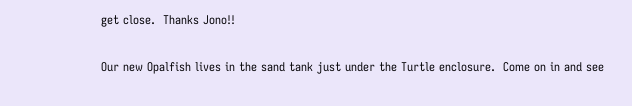get close.  Thanks Jono!!

Our new Opalfish lives in the sand tank just under the Turtle enclosure.  Come on in and see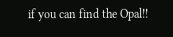if you can find the Opal!!